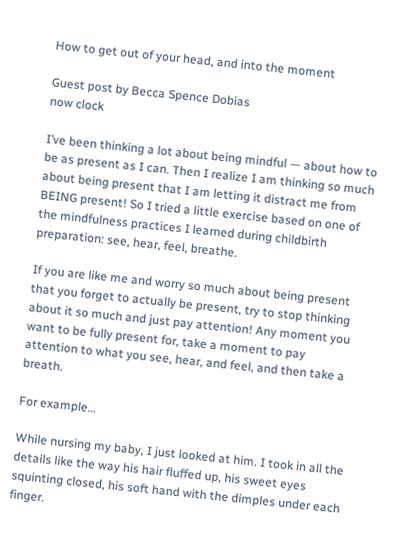How to get out of your head, and into the moment

Guest post by Becca Spence Dobias
now clock

I’ve been thinking a lot about being mindful — about how to be as present as I can. Then I realize I am thinking so much about being present that I am letting it distract me from BEING present! So I tried a little exercise based on one of the mindfulness practices I learned during childbirth preparation: see, hear, feel, breathe.

If you are like me and worry so much about being present that you forget to actually be present, try to stop thinking about it so much and just pay attention! Any moment you want to be fully present for, take a moment to pay attention to what you see, hear, and feel, and then take a breath.

For example…

While nursing my baby, I just looked at him. I took in all the details like the way his hair fluffed up, his sweet eyes squinting closed, his soft hand with the dimples under each finger.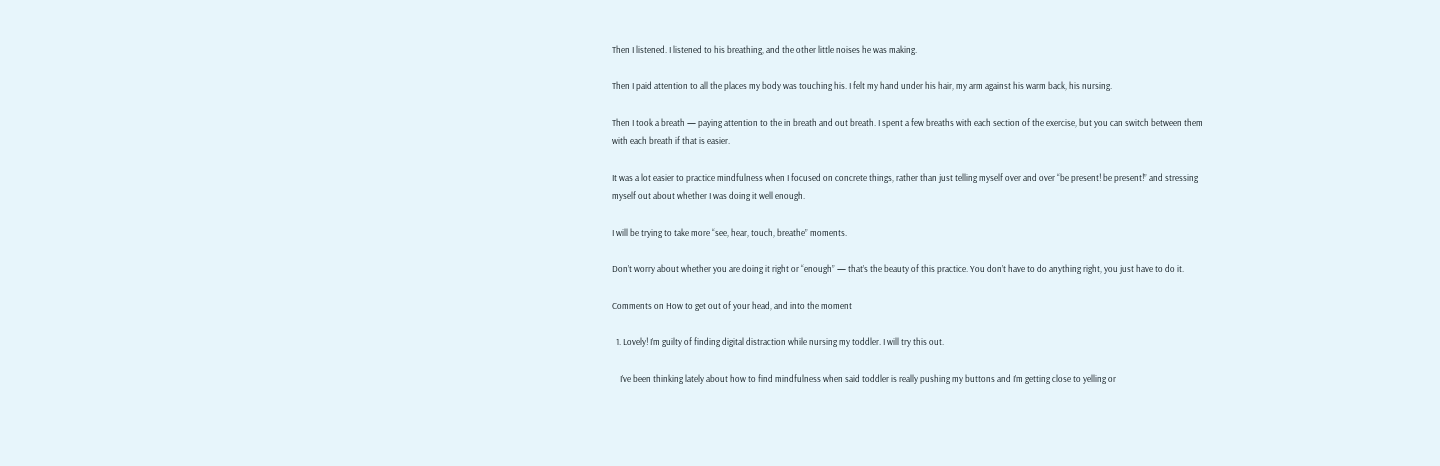Then I listened. I listened to his breathing, and the other little noises he was making.

Then I paid attention to all the places my body was touching his. I felt my hand under his hair, my arm against his warm back, his nursing.

Then I took a breath — paying attention to the in breath and out breath. I spent a few breaths with each section of the exercise, but you can switch between them with each breath if that is easier.

It was a lot easier to practice mindfulness when I focused on concrete things, rather than just telling myself over and over “be present! be present!” and stressing myself out about whether I was doing it well enough.

I will be trying to take more “see, hear, touch, breathe” moments.

Don’t worry about whether you are doing it right or “enough” — that’s the beauty of this practice. You don’t have to do anything right, you just have to do it.

Comments on How to get out of your head, and into the moment

  1. Lovely! I’m guilty of finding digital distraction while nursing my toddler. I will try this out.

    I’ve been thinking lately about how to find mindfulness when said toddler is really pushing my buttons and I’m getting close to yelling or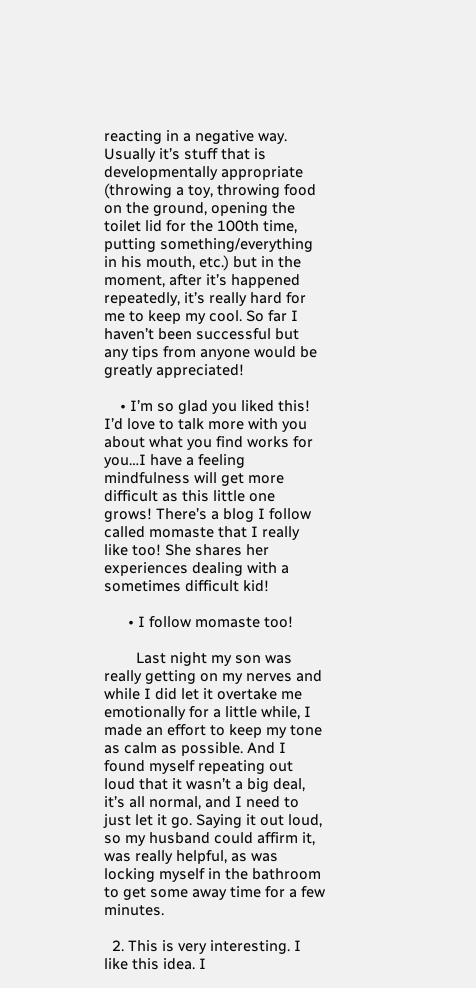reacting in a negative way. Usually it’s stuff that is developmentally appropriate (throwing a toy, throwing food on the ground, opening the toilet lid for the 100th time, putting something/everything in his mouth, etc.) but in the moment, after it’s happened repeatedly, it’s really hard for me to keep my cool. So far I haven’t been successful but any tips from anyone would be greatly appreciated!

    • I’m so glad you liked this! I’d love to talk more with you about what you find works for you…I have a feeling mindfulness will get more difficult as this little one grows! There’s a blog I follow called momaste that I really like too! She shares her experiences dealing with a sometimes difficult kid!

      • I follow momaste too!

        Last night my son was really getting on my nerves and while I did let it overtake me emotionally for a little while, I made an effort to keep my tone as calm as possible. And I found myself repeating out loud that it wasn’t a big deal, it’s all normal, and I need to just let it go. Saying it out loud, so my husband could affirm it, was really helpful, as was locking myself in the bathroom to get some away time for a few minutes.

  2. This is very interesting. I like this idea. I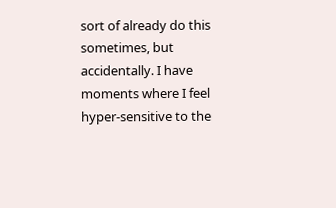sort of already do this sometimes, but accidentally. I have moments where I feel hyper-sensitive to the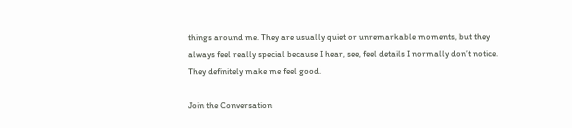things around me. They are usually quiet or unremarkable moments, but they always feel really special because I hear, see, feel details I normally don’t notice. They definitely make me feel good.

Join the Conversation